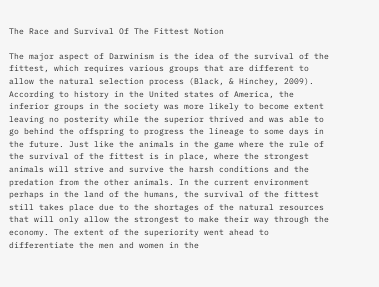The Race and Survival Of The Fittest Notion

The major aspect of Darwinism is the idea of the survival of the fittest, which requires various groups that are different to allow the natural selection process (Black, & Hinchey, 2009). According to history in the United states of America, the inferior groups in the society was more likely to become extent leaving no posterity while the superior thrived and was able to go behind the offspring to progress the lineage to some days in the future. Just like the animals in the game where the rule of the survival of the fittest is in place, where the strongest animals will strive and survive the harsh conditions and the predation from the other animals. In the current environment perhaps in the land of the humans, the survival of the fittest still takes place due to the shortages of the natural resources that will only allow the strongest to make their way through the economy. The extent of the superiority went ahead to differentiate the men and women in the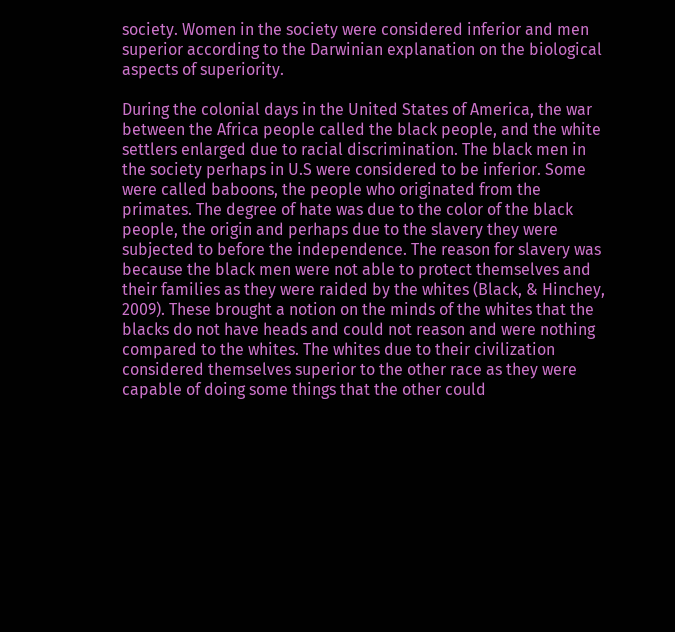society. Women in the society were considered inferior and men superior according to the Darwinian explanation on the biological aspects of superiority.

During the colonial days in the United States of America, the war between the Africa people called the black people, and the white settlers enlarged due to racial discrimination. The black men in the society perhaps in U.S were considered to be inferior. Some were called baboons, the people who originated from the primates. The degree of hate was due to the color of the black people, the origin and perhaps due to the slavery they were subjected to before the independence. The reason for slavery was because the black men were not able to protect themselves and their families as they were raided by the whites (Black, & Hinchey, 2009). These brought a notion on the minds of the whites that the blacks do not have heads and could not reason and were nothing compared to the whites. The whites due to their civilization considered themselves superior to the other race as they were capable of doing some things that the other could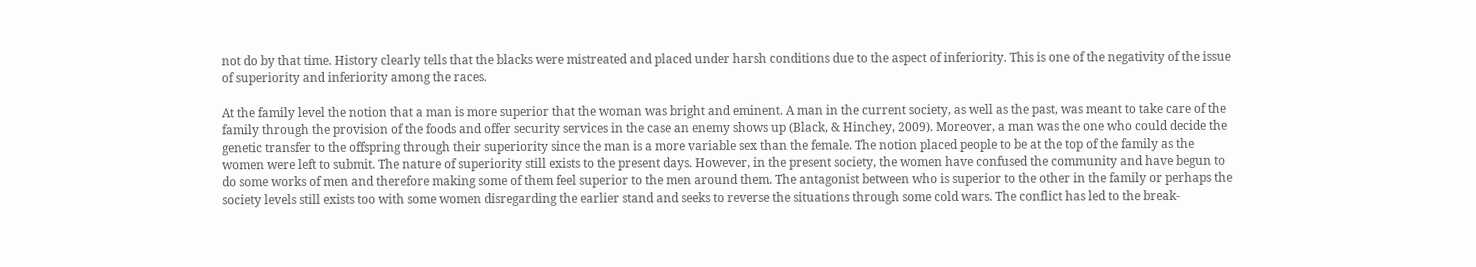not do by that time. History clearly tells that the blacks were mistreated and placed under harsh conditions due to the aspect of inferiority. This is one of the negativity of the issue of superiority and inferiority among the races.

At the family level the notion that a man is more superior that the woman was bright and eminent. A man in the current society, as well as the past, was meant to take care of the family through the provision of the foods and offer security services in the case an enemy shows up (Black, & Hinchey, 2009). Moreover, a man was the one who could decide the genetic transfer to the offspring through their superiority since the man is a more variable sex than the female. The notion placed people to be at the top of the family as the women were left to submit. The nature of superiority still exists to the present days. However, in the present society, the women have confused the community and have begun to do some works of men and therefore making some of them feel superior to the men around them. The antagonist between who is superior to the other in the family or perhaps the society levels still exists too with some women disregarding the earlier stand and seeks to reverse the situations through some cold wars. The conflict has led to the break-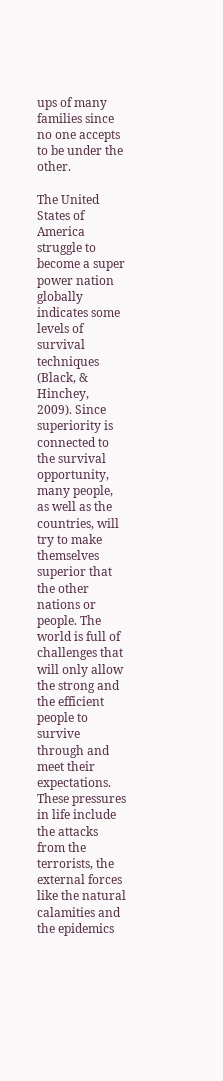ups of many families since no one accepts to be under the other.

The United States of America struggle to become a super power nation globally indicates some levels of survival techniques (Black, & Hinchey, 2009). Since superiority is connected to the survival opportunity, many people, as well as the countries, will try to make themselves superior that the other nations or people. The world is full of challenges that will only allow the strong and the efficient people to survive through and meet their expectations. These pressures in life include the attacks from the terrorists, the external forces like the natural calamities and the epidemics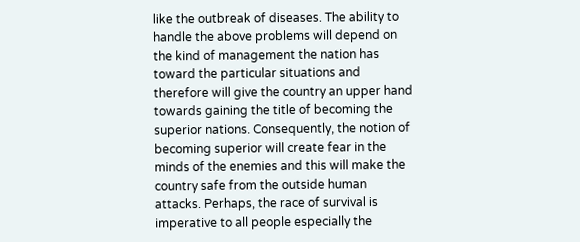like the outbreak of diseases. The ability to handle the above problems will depend on the kind of management the nation has toward the particular situations and therefore will give the country an upper hand towards gaining the title of becoming the superior nations. Consequently, the notion of becoming superior will create fear in the minds of the enemies and this will make the country safe from the outside human attacks. Perhaps, the race of survival is imperative to all people especially the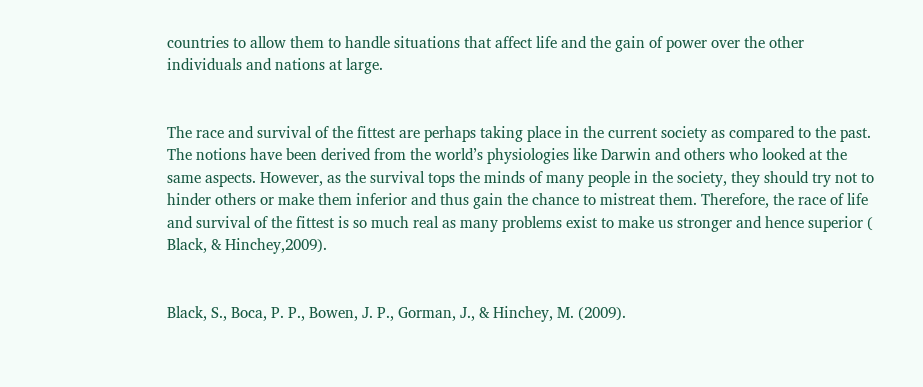countries to allow them to handle situations that affect life and the gain of power over the other individuals and nations at large.


The race and survival of the fittest are perhaps taking place in the current society as compared to the past. The notions have been derived from the world’s physiologies like Darwin and others who looked at the same aspects. However, as the survival tops the minds of many people in the society, they should try not to hinder others or make them inferior and thus gain the chance to mistreat them. Therefore, the race of life and survival of the fittest is so much real as many problems exist to make us stronger and hence superior ( Black, & Hinchey,2009).


Black, S., Boca, P. P., Bowen, J. P., Gorman, J., & Hinchey, M. (2009).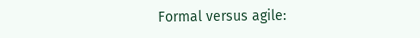Formal versus agile: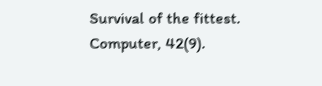Survival of the fittest. Computer, 42(9).